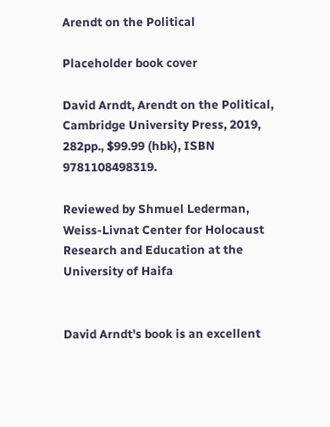Arendt on the Political

Placeholder book cover

David Arndt, Arendt on the Political, Cambridge University Press, 2019, 282pp., $99.99 (hbk), ISBN 9781108498319.

Reviewed by Shmuel Lederman, Weiss-Livnat Center for Holocaust Research and Education at the University of Haifa


David Arndt's book is an excellent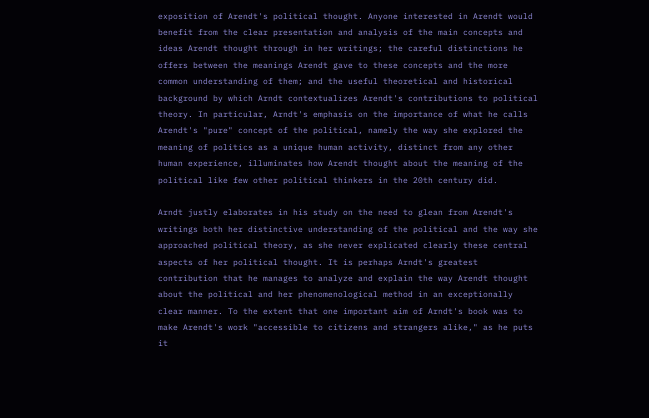exposition of Arendt's political thought. Anyone interested in Arendt would benefit from the clear presentation and analysis of the main concepts and ideas Arendt thought through in her writings; the careful distinctions he offers between the meanings Arendt gave to these concepts and the more common understanding of them; and the useful theoretical and historical background by which Arndt contextualizes Arendt's contributions to political theory. In particular, Arndt's emphasis on the importance of what he calls Arendt's "pure" concept of the political, namely the way she explored the meaning of politics as a unique human activity, distinct from any other human experience, illuminates how Arendt thought about the meaning of the political like few other political thinkers in the 20th century did.

Arndt justly elaborates in his study on the need to glean from Arendt's writings both her distinctive understanding of the political and the way she approached political theory, as she never explicated clearly these central aspects of her political thought. It is perhaps Arndt's greatest contribution that he manages to analyze and explain the way Arendt thought about the political and her phenomenological method in an exceptionally clear manner. To the extent that one important aim of Arndt's book was to make Arendt's work "accessible to citizens and strangers alike," as he puts it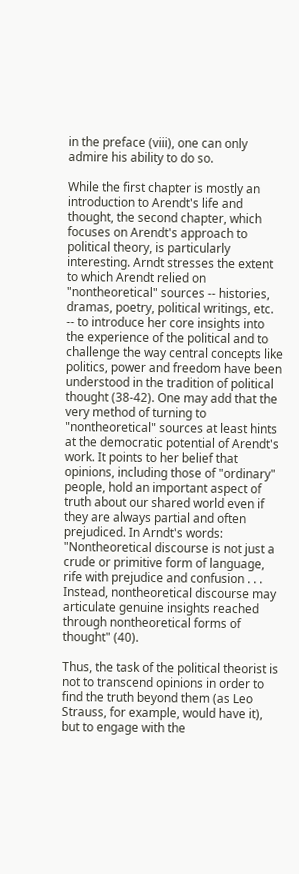in the preface (viii), one can only admire his ability to do so.

While the first chapter is mostly an introduction to Arendt's life and thought, the second chapter, which focuses on Arendt's approach to political theory, is particularly interesting. Arndt stresses the extent to which Arendt relied on "nontheoretical" sources -- histories, dramas, poetry, political writings, etc. -- to introduce her core insights into the experience of the political and to challenge the way central concepts like politics, power and freedom have been understood in the tradition of political thought (38-42). One may add that the very method of turning to "nontheoretical" sources at least hints at the democratic potential of Arendt's work. It points to her belief that opinions, including those of "ordinary" people, hold an important aspect of truth about our shared world even if they are always partial and often prejudiced. In Arndt's words: "Nontheoretical discourse is not just a crude or primitive form of language, rife with prejudice and confusion . . . Instead, nontheoretical discourse may articulate genuine insights reached through nontheoretical forms of thought" (40).

Thus, the task of the political theorist is not to transcend opinions in order to find the truth beyond them (as Leo Strauss, for example, would have it), but to engage with the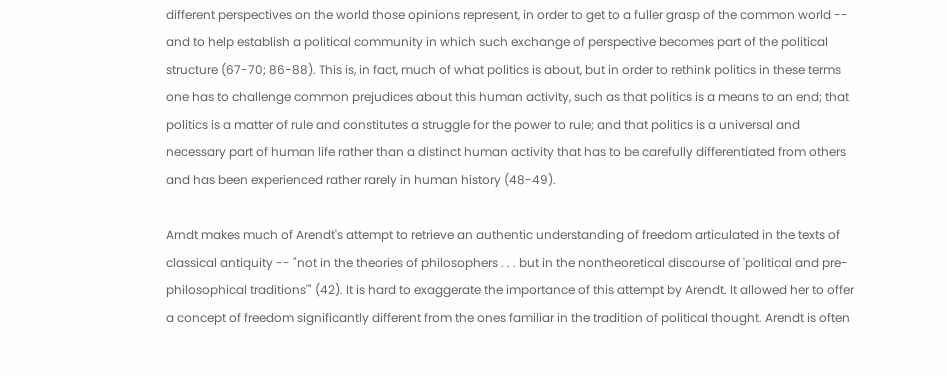different perspectives on the world those opinions represent, in order to get to a fuller grasp of the common world -- and to help establish a political community in which such exchange of perspective becomes part of the political structure (67-70; 86-88). This is, in fact, much of what politics is about, but in order to rethink politics in these terms one has to challenge common prejudices about this human activity, such as that politics is a means to an end; that politics is a matter of rule and constitutes a struggle for the power to rule; and that politics is a universal and necessary part of human life rather than a distinct human activity that has to be carefully differentiated from others and has been experienced rather rarely in human history (48-49).

Arndt makes much of Arendt's attempt to retrieve an authentic understanding of freedom articulated in the texts of classical antiquity -- "not in the theories of philosophers . . . but in the nontheoretical discourse of 'political and pre-philosophical traditions'" (42). It is hard to exaggerate the importance of this attempt by Arendt. It allowed her to offer a concept of freedom significantly different from the ones familiar in the tradition of political thought. Arendt is often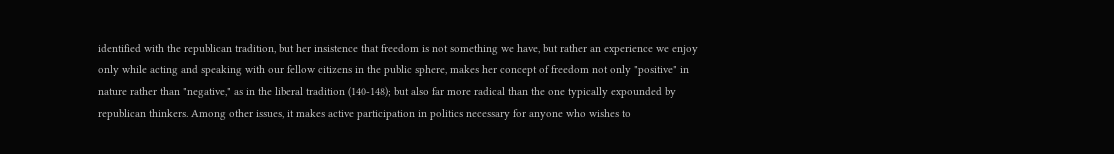identified with the republican tradition, but her insistence that freedom is not something we have, but rather an experience we enjoy only while acting and speaking with our fellow citizens in the public sphere, makes her concept of freedom not only "positive" in nature rather than "negative," as in the liberal tradition (140-148); but also far more radical than the one typically expounded by republican thinkers. Among other issues, it makes active participation in politics necessary for anyone who wishes to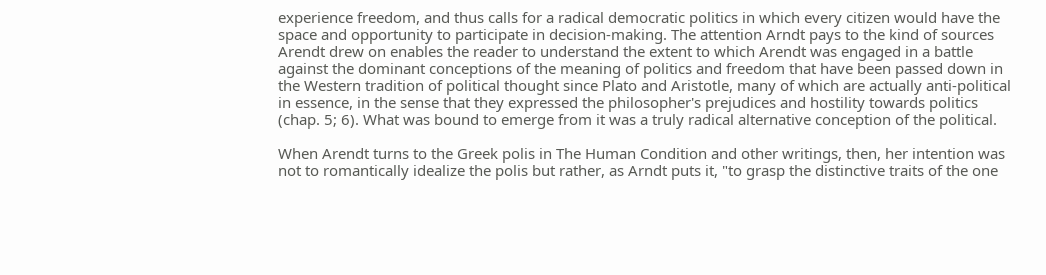experience freedom, and thus calls for a radical democratic politics in which every citizen would have the space and opportunity to participate in decision-making. The attention Arndt pays to the kind of sources Arendt drew on enables the reader to understand the extent to which Arendt was engaged in a battle against the dominant conceptions of the meaning of politics and freedom that have been passed down in the Western tradition of political thought since Plato and Aristotle, many of which are actually anti-political in essence, in the sense that they expressed the philosopher's prejudices and hostility towards politics (chap. 5; 6). What was bound to emerge from it was a truly radical alternative conception of the political.

When Arendt turns to the Greek polis in The Human Condition and other writings, then, her intention was not to romantically idealize the polis but rather, as Arndt puts it, "to grasp the distinctive traits of the one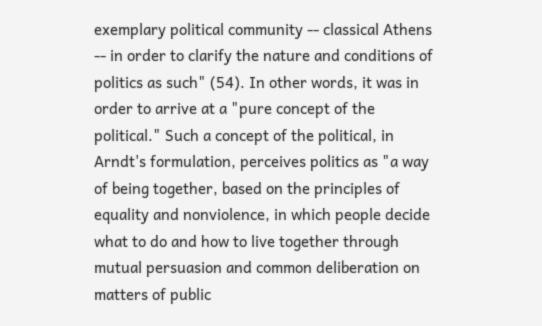exemplary political community -- classical Athens -- in order to clarify the nature and conditions of politics as such" (54). In other words, it was in order to arrive at a "pure concept of the political." Such a concept of the political, in Arndt's formulation, perceives politics as "a way of being together, based on the principles of equality and nonviolence, in which people decide what to do and how to live together through mutual persuasion and common deliberation on matters of public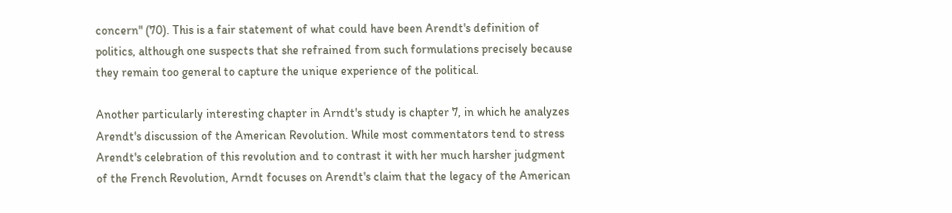concern" (70). This is a fair statement of what could have been Arendt's definition of politics, although one suspects that she refrained from such formulations precisely because they remain too general to capture the unique experience of the political.

Another particularly interesting chapter in Arndt's study is chapter 7, in which he analyzes Arendt's discussion of the American Revolution. While most commentators tend to stress Arendt's celebration of this revolution and to contrast it with her much harsher judgment of the French Revolution, Arndt focuses on Arendt's claim that the legacy of the American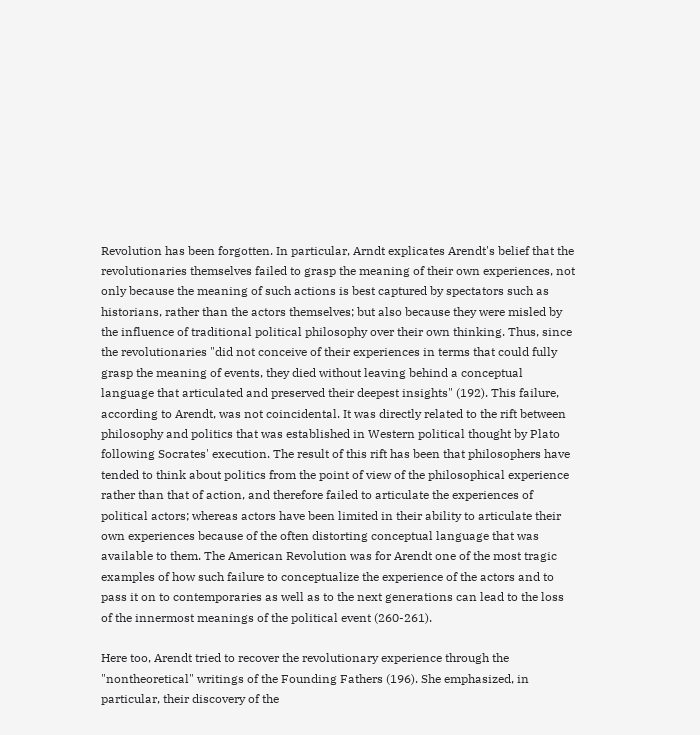Revolution has been forgotten. In particular, Arndt explicates Arendt's belief that the revolutionaries themselves failed to grasp the meaning of their own experiences, not only because the meaning of such actions is best captured by spectators such as historians, rather than the actors themselves; but also because they were misled by the influence of traditional political philosophy over their own thinking. Thus, since the revolutionaries "did not conceive of their experiences in terms that could fully grasp the meaning of events, they died without leaving behind a conceptual language that articulated and preserved their deepest insights" (192). This failure, according to Arendt, was not coincidental. It was directly related to the rift between philosophy and politics that was established in Western political thought by Plato following Socrates' execution. The result of this rift has been that philosophers have tended to think about politics from the point of view of the philosophical experience rather than that of action, and therefore failed to articulate the experiences of political actors; whereas actors have been limited in their ability to articulate their own experiences because of the often distorting conceptual language that was available to them. The American Revolution was for Arendt one of the most tragic examples of how such failure to conceptualize the experience of the actors and to pass it on to contemporaries as well as to the next generations can lead to the loss of the innermost meanings of the political event (260-261).

Here too, Arendt tried to recover the revolutionary experience through the "nontheoretical" writings of the Founding Fathers (196). She emphasized, in particular, their discovery of the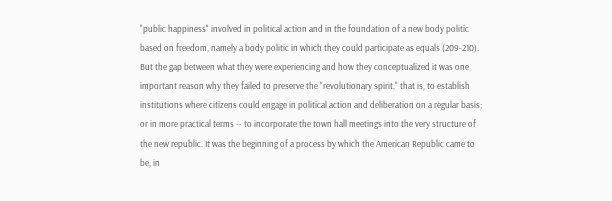"public happiness" involved in political action and in the foundation of a new body politic based on freedom, namely a body politic in which they could participate as equals (209-210). But the gap between what they were experiencing and how they conceptualized it was one important reason why they failed to preserve the "revolutionary spirit," that is, to establish institutions where citizens could engage in political action and deliberation on a regular basis; or in more practical terms -- to incorporate the town hall meetings into the very structure of the new republic. It was the beginning of a process by which the American Republic came to be, in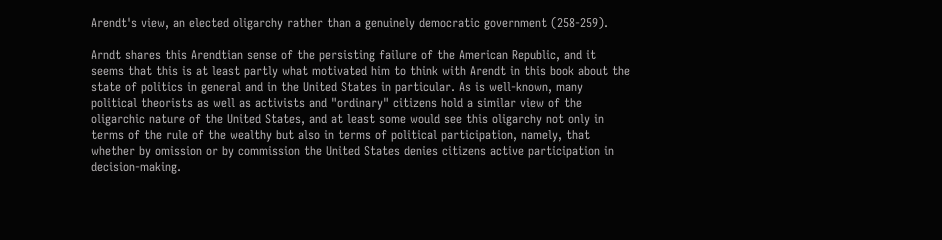Arendt's view, an elected oligarchy rather than a genuinely democratic government (258-259).

Arndt shares this Arendtian sense of the persisting failure of the American Republic, and it seems that this is at least partly what motivated him to think with Arendt in this book about the state of politics in general and in the United States in particular. As is well-known, many political theorists as well as activists and "ordinary" citizens hold a similar view of the oligarchic nature of the United States, and at least some would see this oligarchy not only in terms of the rule of the wealthy but also in terms of political participation, namely, that whether by omission or by commission the United States denies citizens active participation in decision-making.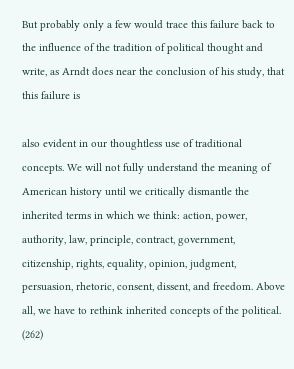But probably only a few would trace this failure back to the influence of the tradition of political thought and write, as Arndt does near the conclusion of his study, that this failure is

also evident in our thoughtless use of traditional concepts. We will not fully understand the meaning of American history until we critically dismantle the inherited terms in which we think: action, power, authority, law, principle, contract, government, citizenship, rights, equality, opinion, judgment, persuasion, rhetoric, consent, dissent, and freedom. Above all, we have to rethink inherited concepts of the political. (262)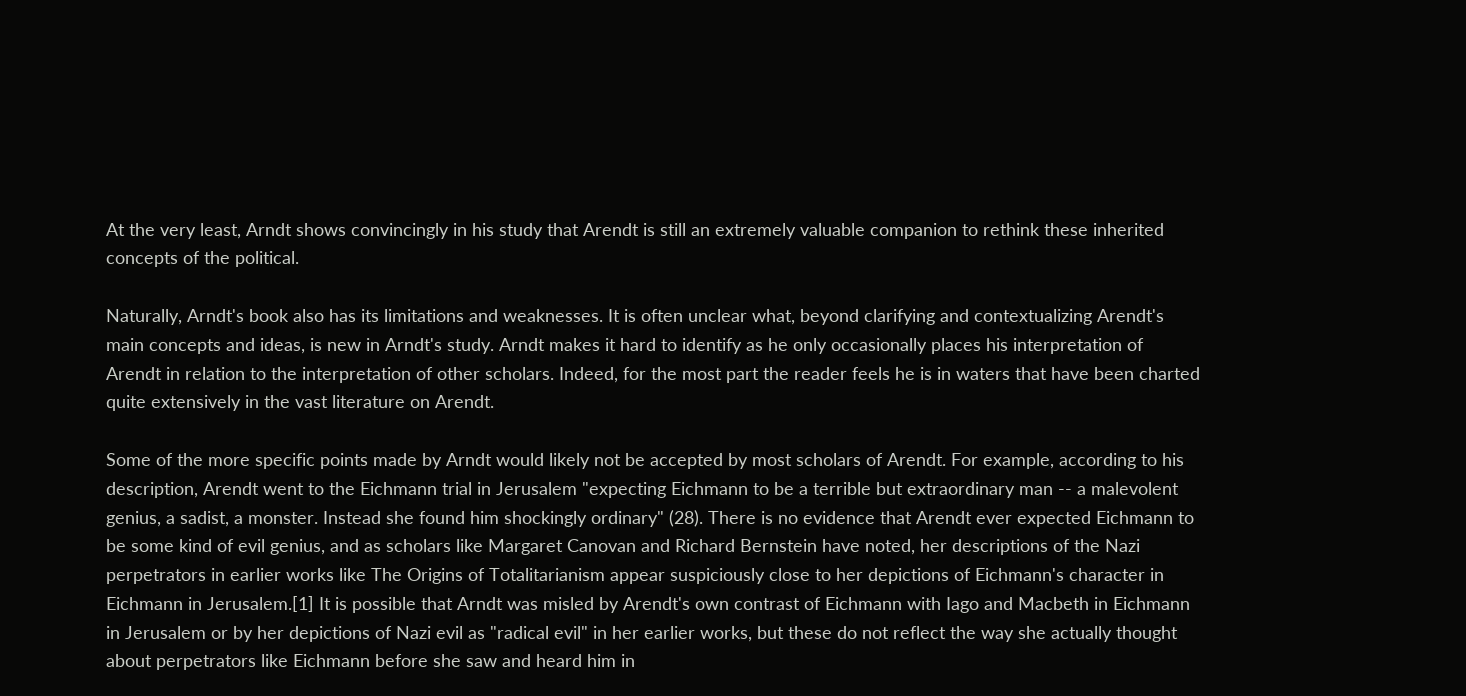At the very least, Arndt shows convincingly in his study that Arendt is still an extremely valuable companion to rethink these inherited concepts of the political.

Naturally, Arndt's book also has its limitations and weaknesses. It is often unclear what, beyond clarifying and contextualizing Arendt's main concepts and ideas, is new in Arndt's study. Arndt makes it hard to identify as he only occasionally places his interpretation of Arendt in relation to the interpretation of other scholars. Indeed, for the most part the reader feels he is in waters that have been charted quite extensively in the vast literature on Arendt.

Some of the more specific points made by Arndt would likely not be accepted by most scholars of Arendt. For example, according to his description, Arendt went to the Eichmann trial in Jerusalem "expecting Eichmann to be a terrible but extraordinary man -- a malevolent genius, a sadist, a monster. Instead she found him shockingly ordinary" (28). There is no evidence that Arendt ever expected Eichmann to be some kind of evil genius, and as scholars like Margaret Canovan and Richard Bernstein have noted, her descriptions of the Nazi perpetrators in earlier works like The Origins of Totalitarianism appear suspiciously close to her depictions of Eichmann's character in Eichmann in Jerusalem.[1] It is possible that Arndt was misled by Arendt's own contrast of Eichmann with Iago and Macbeth in Eichmann in Jerusalem or by her depictions of Nazi evil as "radical evil" in her earlier works, but these do not reflect the way she actually thought about perpetrators like Eichmann before she saw and heard him in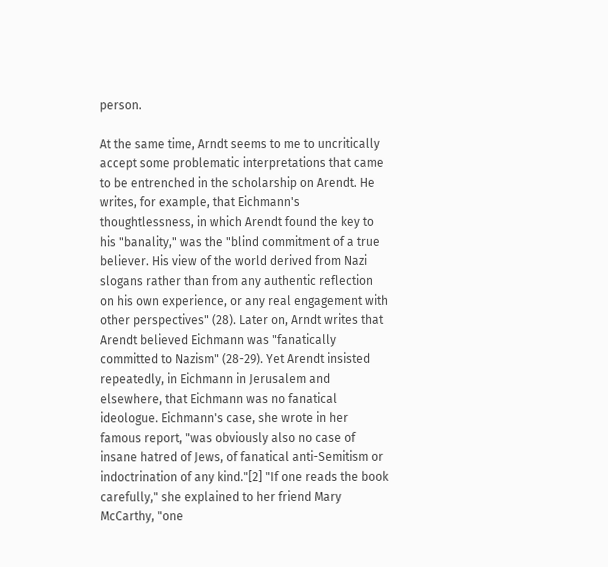person.

At the same time, Arndt seems to me to uncritically accept some problematic interpretations that came to be entrenched in the scholarship on Arendt. He writes, for example, that Eichmann's thoughtlessness, in which Arendt found the key to his "banality," was the "blind commitment of a true believer. His view of the world derived from Nazi slogans rather than from any authentic reflection on his own experience, or any real engagement with other perspectives" (28). Later on, Arndt writes that Arendt believed Eichmann was "fanatically committed to Nazism" (28-29). Yet Arendt insisted repeatedly, in Eichmann in Jerusalem and elsewhere, that Eichmann was no fanatical ideologue. Eichmann's case, she wrote in her famous report, "was obviously also no case of insane hatred of Jews, of fanatical anti-Semitism or indoctrination of any kind."[2] "If one reads the book carefully," she explained to her friend Mary McCarthy, "one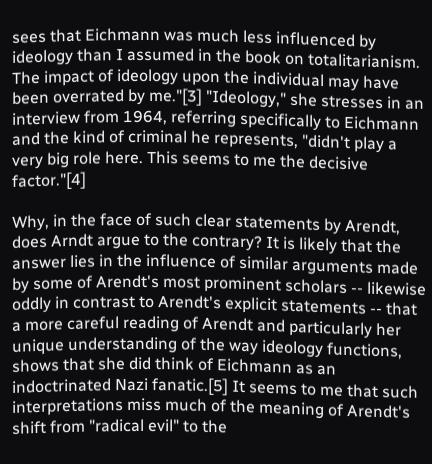sees that Eichmann was much less influenced by ideology than I assumed in the book on totalitarianism. The impact of ideology upon the individual may have been overrated by me."[3] "Ideology," she stresses in an interview from 1964, referring specifically to Eichmann and the kind of criminal he represents, "didn't play a very big role here. This seems to me the decisive factor."[4]

Why, in the face of such clear statements by Arendt, does Arndt argue to the contrary? It is likely that the answer lies in the influence of similar arguments made by some of Arendt's most prominent scholars -- likewise oddly in contrast to Arendt's explicit statements -- that a more careful reading of Arendt and particularly her unique understanding of the way ideology functions, shows that she did think of Eichmann as an indoctrinated Nazi fanatic.[5] It seems to me that such interpretations miss much of the meaning of Arendt's shift from "radical evil" to the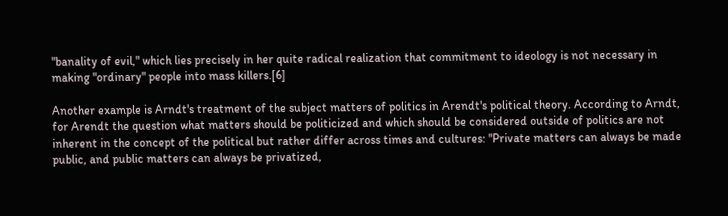"banality of evil," which lies precisely in her quite radical realization that commitment to ideology is not necessary in making "ordinary" people into mass killers.[6]

Another example is Arndt's treatment of the subject matters of politics in Arendt's political theory. According to Arndt, for Arendt the question what matters should be politicized and which should be considered outside of politics are not inherent in the concept of the political but rather differ across times and cultures: "Private matters can always be made public, and public matters can always be privatized,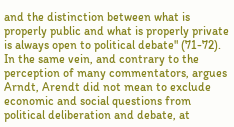and the distinction between what is properly public and what is properly private is always open to political debate" (71-72). In the same vein, and contrary to the perception of many commentators, argues Arndt, Arendt did not mean to exclude economic and social questions from political deliberation and debate, at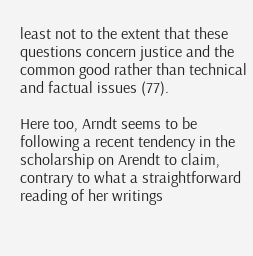least not to the extent that these questions concern justice and the common good rather than technical and factual issues (77).

Here too, Arndt seems to be following a recent tendency in the scholarship on Arendt to claim, contrary to what a straightforward reading of her writings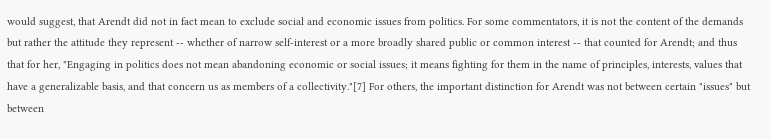would suggest, that Arendt did not in fact mean to exclude social and economic issues from politics. For some commentators, it is not the content of the demands but rather the attitude they represent -- whether of narrow self-interest or a more broadly shared public or common interest -- that counted for Arendt; and thus that for her, "Engaging in politics does not mean abandoning economic or social issues; it means fighting for them in the name of principles, interests, values that have a generalizable basis, and that concern us as members of a collectivity."[7] For others, the important distinction for Arendt was not between certain "issues" but between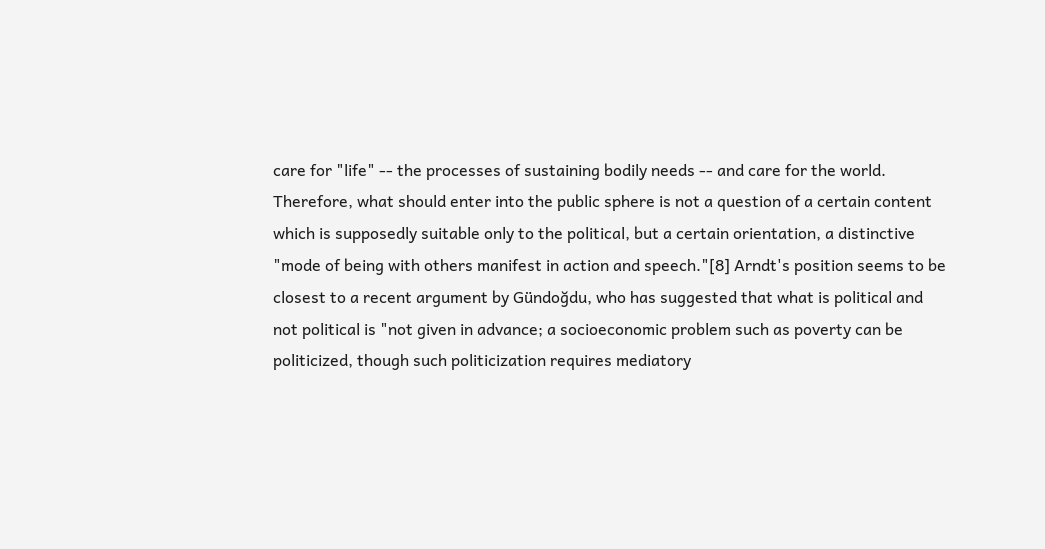care for "life" -- the processes of sustaining bodily needs -- and care for the world. Therefore, what should enter into the public sphere is not a question of a certain content which is supposedly suitable only to the political, but a certain orientation, a distinctive "mode of being with others manifest in action and speech."[8] Arndt's position seems to be closest to a recent argument by Gündoğdu, who has suggested that what is political and not political is "not given in advance; a socioeconomic problem such as poverty can be politicized, though such politicization requires mediatory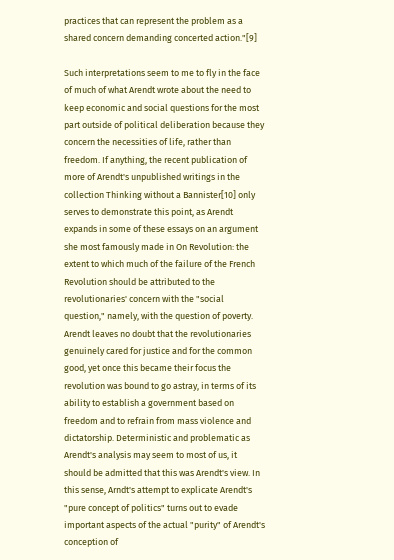practices that can represent the problem as a shared concern demanding concerted action."[9]

Such interpretations seem to me to fly in the face of much of what Arendt wrote about the need to keep economic and social questions for the most part outside of political deliberation because they concern the necessities of life, rather than freedom. If anything, the recent publication of more of Arendt's unpublished writings in the collection Thinking without a Bannister[10] only serves to demonstrate this point, as Arendt expands in some of these essays on an argument she most famously made in On Revolution: the extent to which much of the failure of the French Revolution should be attributed to the revolutionaries' concern with the "social question," namely, with the question of poverty. Arendt leaves no doubt that the revolutionaries genuinely cared for justice and for the common good, yet once this became their focus the revolution was bound to go astray, in terms of its ability to establish a government based on freedom and to refrain from mass violence and dictatorship. Deterministic and problematic as Arendt's analysis may seem to most of us, it should be admitted that this was Arendt's view. In this sense, Arndt's attempt to explicate Arendt's "pure concept of politics" turns out to evade important aspects of the actual "purity" of Arendt's conception of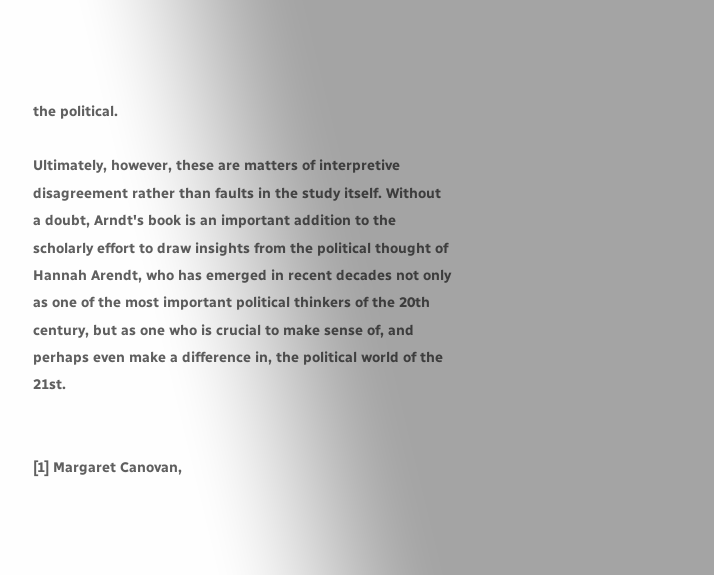the political.

Ultimately, however, these are matters of interpretive disagreement rather than faults in the study itself. Without a doubt, Arndt's book is an important addition to the scholarly effort to draw insights from the political thought of Hannah Arendt, who has emerged in recent decades not only as one of the most important political thinkers of the 20th century, but as one who is crucial to make sense of, and perhaps even make a difference in, the political world of the 21st.


[1] Margaret Canovan,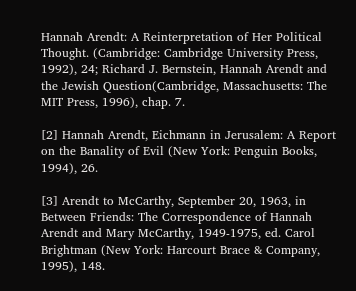Hannah Arendt: A Reinterpretation of Her Political Thought. (Cambridge: Cambridge University Press, 1992), 24; Richard J. Bernstein, Hannah Arendt and the Jewish Question(Cambridge, Massachusetts: The MIT Press, 1996), chap. 7.

[2] Hannah Arendt, Eichmann in Jerusalem: A Report on the Banality of Evil (New York: Penguin Books, 1994), 26.

[3] Arendt to McCarthy, September 20, 1963, in Between Friends: The Correspondence of Hannah Arendt and Mary McCarthy, 1949-1975, ed. Carol Brightman (New York: Harcourt Brace & Company, 1995), 148.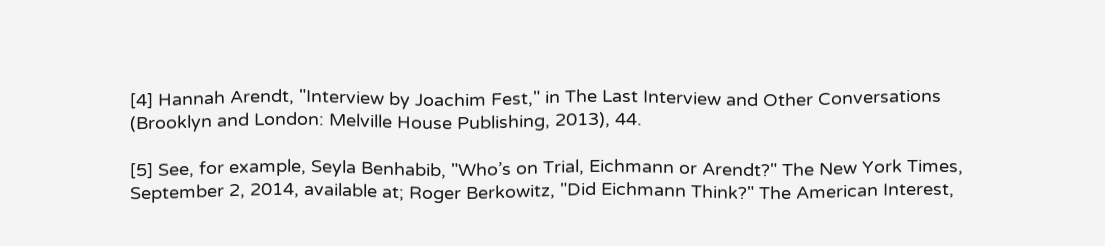[4] Hannah Arendt, "Interview by Joachim Fest," in The Last Interview and Other Conversations (Brooklyn and London: Melville House Publishing, 2013), 44.

[5] See, for example, Seyla Benhabib, "Who’s on Trial, Eichmann or Arendt?" The New York Times, September 2, 2014, available at; Roger Berkowitz, "Did Eichmann Think?" The American Interest,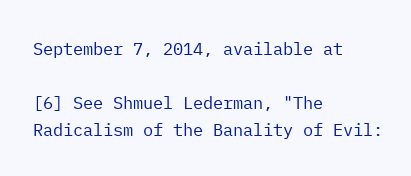September 7, 2014, available at

[6] See Shmuel Lederman, "The Radicalism of the Banality of Evil: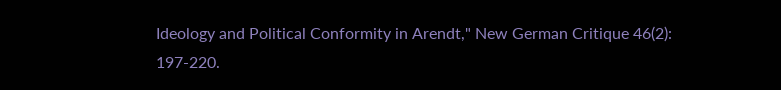Ideology and Political Conformity in Arendt," New German Critique 46(2): 197-220.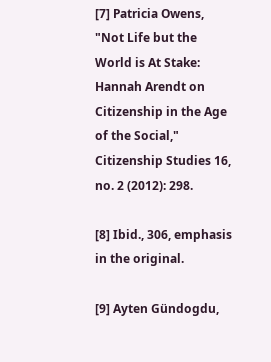[7] Patricia Owens, "Not Life but the World is At Stake: Hannah Arendt on Citizenship in the Age of the Social," Citizenship Studies 16, no. 2 (2012): 298.

[8] Ibid., 306, emphasis in the original.

[9] Ayten Gündogdu,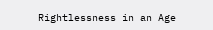Rightlessness in an Age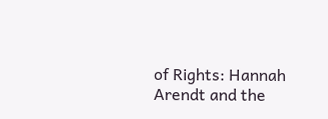of Rights: Hannah Arendt and the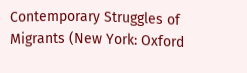Contemporary Struggles of Migrants (New York: Oxford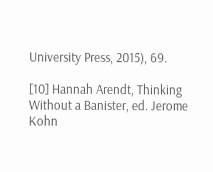University Press, 2015), 69.

[10] Hannah Arendt, Thinking Without a Banister, ed. Jerome Kohn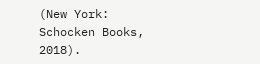(New York: Schocken Books, 2018).